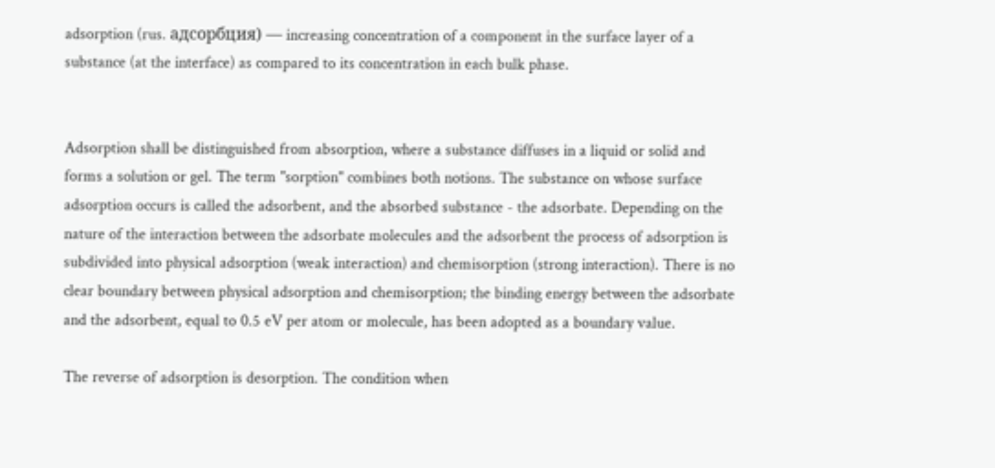adsorption (rus. адсорбция) — increasing concentration of a component in the surface layer of a substance (at the interface) as compared to its concentration in each bulk phase.


Adsorption shall be distinguished from absorption, where a substance diffuses in a liquid or solid and forms a solution or gel. The term "sorption" combines both notions. The substance on whose surface adsorption occurs is called the adsorbent, and the absorbed substance - the adsorbate. Depending on the nature of the interaction between the adsorbate molecules and the adsorbent the process of adsorption is subdivided into physical adsorption (weak interaction) and chemisorption (strong interaction). There is no clear boundary between physical adsorption and chemisorption; the binding energy between the adsorbate and the adsorbent, equal to 0.5 eV per atom or molecule, has been adopted as a boundary value.

The reverse of adsorption is desorption. The condition when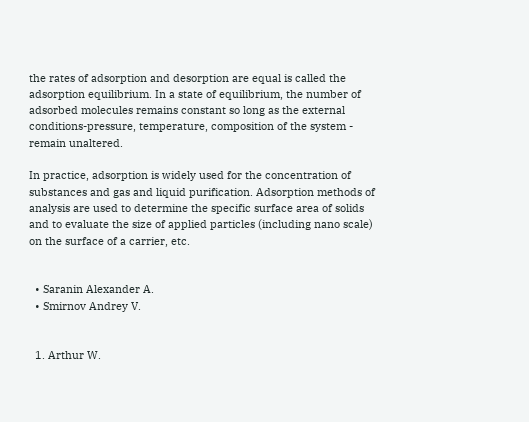the rates of adsorption and desorption are equal is called the adsorption equilibrium. In a state of equilibrium, the number of adsorbed molecules remains constant so long as the external conditions-pressure, temperature, composition of the system - remain unaltered.

In practice, adsorption is widely used for the concentration of substances and gas and liquid purification. Adsorption methods of analysis are used to determine the specific surface area of solids and to evaluate the size of applied particles (including nano scale) on the surface of a carrier, etc.


  • Saranin Alexander A.
  • Smirnov Andrey V.


  1. Arthur W.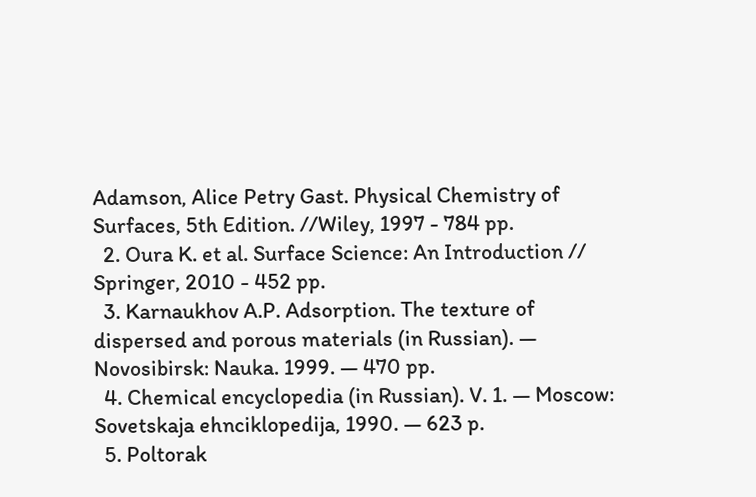Adamson, Alice Petry Gast. Physical Chemistry of Surfaces, 5th Edition. //Wiley, 1997 - 784 pp.
  2. Oura K. et al. Surface Science: An Introduction // Springer, 2010 - 452 pp.
  3. Karnaukhov A.P. Adsorption. The texture of dispersed and porous materials (in Russian). — Novosibirsk: Nauka. 1999. — 470 pp.
  4. Chemical encyclopedia (in Russian). V. 1. — Moscow: Sovetskaja ehnciklopedija, 1990. — 623 p.
  5. Poltorak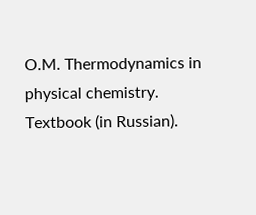O.M. Thermodynamics in physical chemistry. Textbook (in Russian).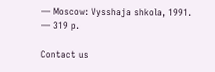— Moscow: Vysshaja shkola, 1991. — 319 p.

Contact us